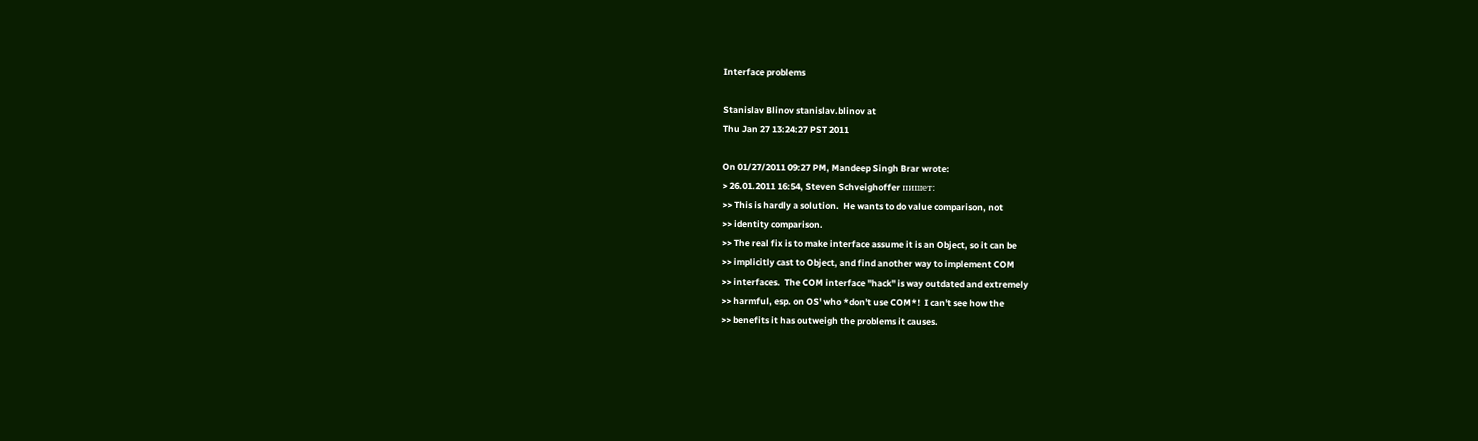Interface problems

Stanislav Blinov stanislav.blinov at
Thu Jan 27 13:24:27 PST 2011

On 01/27/2011 09:27 PM, Mandeep Singh Brar wrote:
> 26.01.2011 16:54, Steven Schveighoffer пишет:
>> This is hardly a solution.  He wants to do value comparison, not
>> identity comparison.
>> The real fix is to make interface assume it is an Object, so it can be
>> implicitly cast to Object, and find another way to implement COM
>> interfaces.  The COM interface "hack" is way outdated and extremely
>> harmful, esp. on OS' who *don't use COM*!  I can't see how the
>> benefits it has outweigh the problems it causes.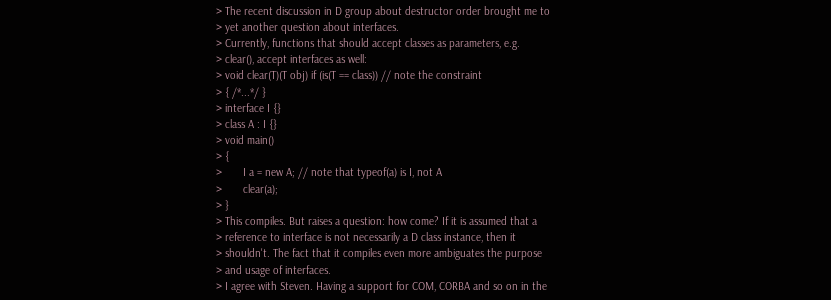> The recent discussion in D group about destructor order brought me to
> yet another question about interfaces.
> Currently, functions that should accept classes as parameters, e.g.
> clear(), accept interfaces as well:
> void clear(T)(T obj) if (is(T == class)) // note the constraint
> { /*...*/ }
> interface I {}
> class A : I {}
> void main()
> {
>       I a = new A; // note that typeof(a) is I, not A
>       clear(a);
> }
> This compiles. But raises a question: how come? If it is assumed that a
> reference to interface is not necessarily a D class instance, then it
> shouldn't. The fact that it compiles even more ambiguates the purpose
> and usage of interfaces.
> I agree with Steven. Having a support for COM, CORBA and so on in the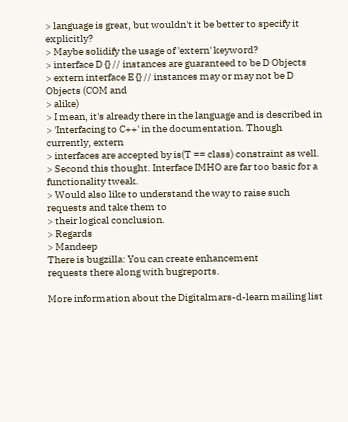> language is great, but wouldn't it be better to specify it explicitly?
> Maybe solidify the usage of 'extern' keyword?
> interface D {} // instances are guaranteed to be D Objects
> extern interface E {} // instances may or may not be D Objects (COM and
> alike)
> I mean, it's already there in the language and is described in
> 'Interfacing to C++' in the documentation. Though currently, extern
> interfaces are accepted by is(T == class) constraint as well.
> Second this thought. Interface IMHO are far too basic for a functionality tweak.
> Would also like to understand the way to raise such requests and take them to
> their logical conclusion.
> Regards
> Mandeep
There is bugzilla: You can create enhancement
requests there along with bugreports.

More information about the Digitalmars-d-learn mailing list